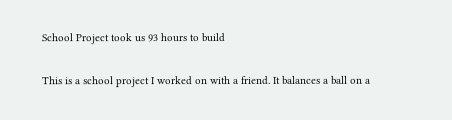School Project took us 93 hours to build

This is a school project I worked on with a friend. It balances a ball on a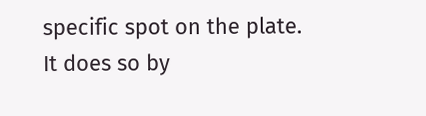specific spot on the plate. It does so by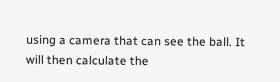using a camera that can see the ball. It will then calculate the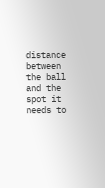distance between the ball and the spot it needs to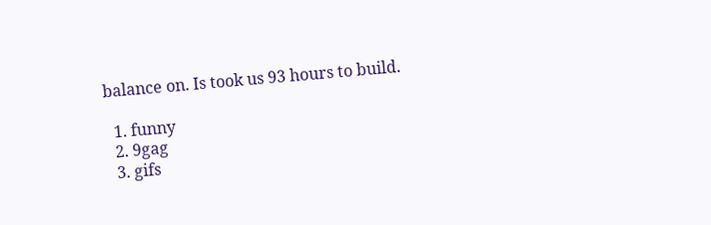balance on. Is took us 93 hours to build.

  1. funny
  2. 9gag
  3. gifs